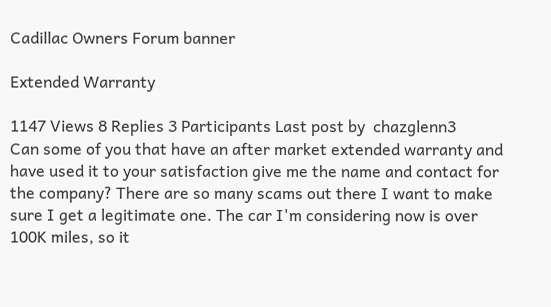Cadillac Owners Forum banner

Extended Warranty

1147 Views 8 Replies 3 Participants Last post by  chazglenn3
Can some of you that have an after market extended warranty and have used it to your satisfaction give me the name and contact for the company? There are so many scams out there I want to make sure I get a legitimate one. The car I'm considering now is over 100K miles, so it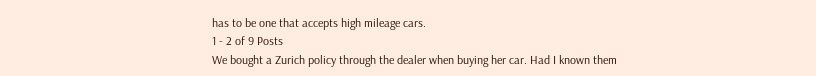has to be one that accepts high mileage cars.
1 - 2 of 9 Posts
We bought a Zurich policy through the dealer when buying her car. Had I known them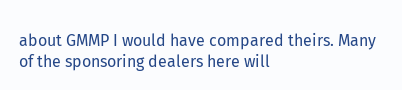about GMMP I would have compared theirs. Many of the sponsoring dealers here will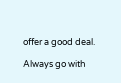offer a good deal.

Always go with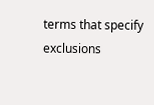terms that specify exclusions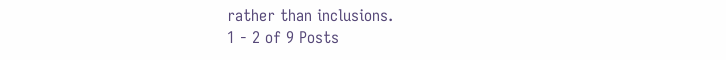rather than inclusions.
1 - 2 of 9 Posts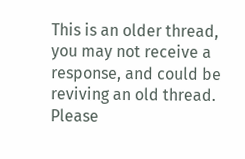This is an older thread, you may not receive a response, and could be reviving an old thread. Please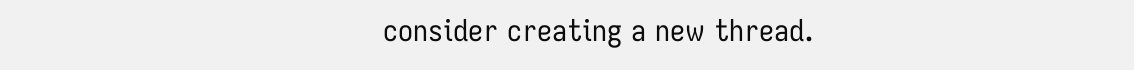consider creating a new thread.